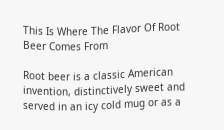This Is Where The Flavor Of Root Beer Comes From

Root beer is a classic American invention, distinctively sweet and served in an icy cold mug or as a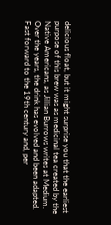delicious float, but it might surprise you that the earliest purpose of this brew was as medicinal tea created by the Native Americans, as Jillian Burrows writes at Medium. Over the years, the drink has evolved and been adapted. Fast forward to the 19th century and, per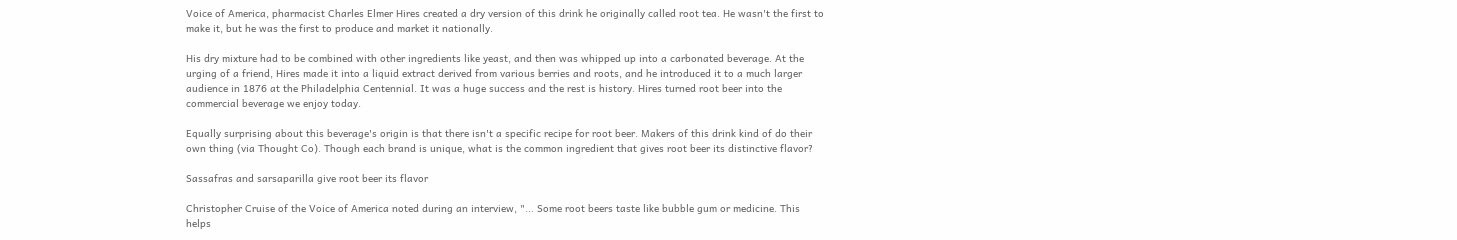Voice of America, pharmacist Charles Elmer Hires created a dry version of this drink he originally called root tea. He wasn't the first to make it, but he was the first to produce and market it nationally.

His dry mixture had to be combined with other ingredients like yeast, and then was whipped up into a carbonated beverage. At the urging of a friend, Hires made it into a liquid extract derived from various berries and roots, and he introduced it to a much larger audience in 1876 at the Philadelphia Centennial. It was a huge success and the rest is history. Hires turned root beer into the commercial beverage we enjoy today.

Equally surprising about this beverage's origin is that there isn't a specific recipe for root beer. Makers of this drink kind of do their own thing (via Thought Co). Though each brand is unique, what is the common ingredient that gives root beer its distinctive flavor?

Sassafras and sarsaparilla give root beer its flavor

Christopher Cruise of the Voice of America noted during an interview, "... Some root beers taste like bubble gum or medicine. This helps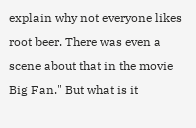explain why not everyone likes root beer. There was even a scene about that in the movie Big Fan." But what is it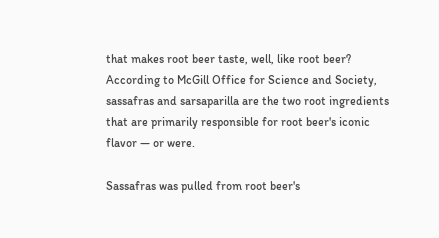that makes root beer taste, well, like root beer? According to McGill Office for Science and Society, sassafras and sarsaparilla are the two root ingredients that are primarily responsible for root beer's iconic flavor — or were.

Sassafras was pulled from root beer's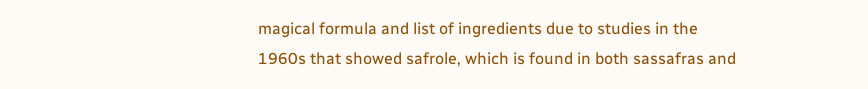magical formula and list of ingredients due to studies in the 1960s that showed safrole, which is found in both sassafras and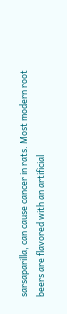sarsaparilla, can cause cancer in rats. Most modern root beers are flavored with an artificial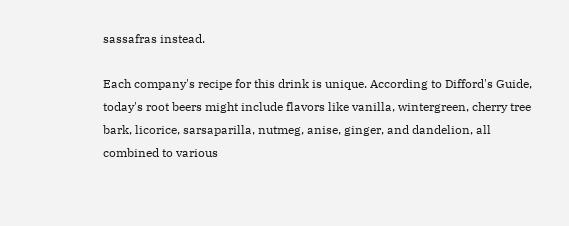sassafras instead.

Each company's recipe for this drink is unique. According to Difford's Guide, today's root beers might include flavors like vanilla, wintergreen, cherry tree bark, licorice, sarsaparilla, nutmeg, anise, ginger, and dandelion, all combined to various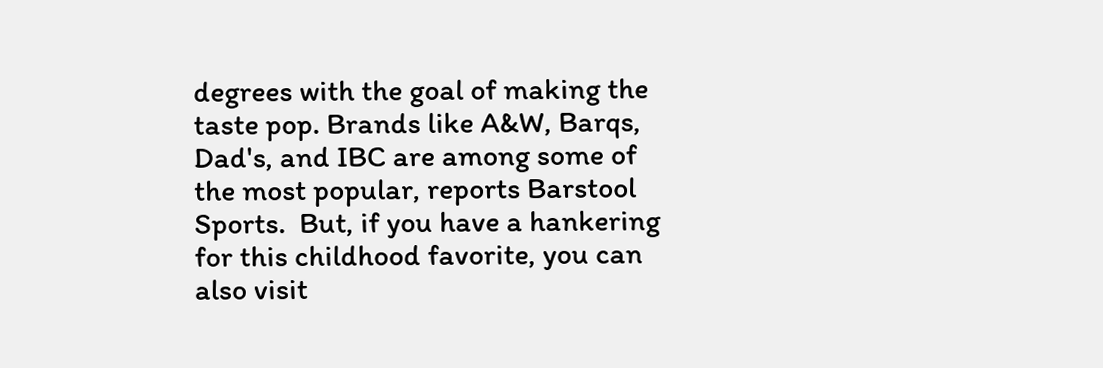degrees with the goal of making the taste pop. Brands like A&W, Barqs, Dad's, and IBC are among some of the most popular, reports Barstool Sports.  But, if you have a hankering for this childhood favorite, you can also visit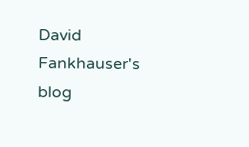David Fankhauser's blog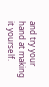and try your hand at making it yourself.